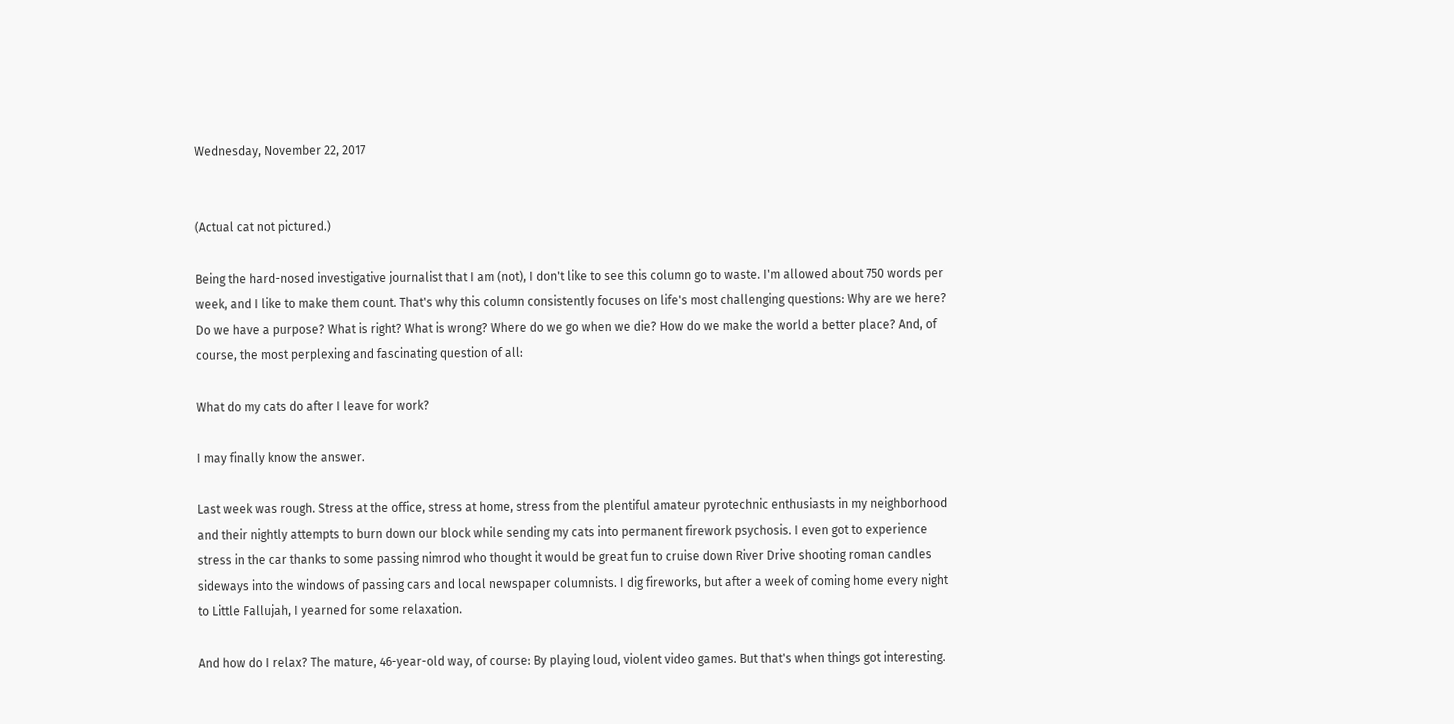Wednesday, November 22, 2017


(Actual cat not pictured.)

Being the hard-nosed investigative journalist that I am (not), I don't like to see this column go to waste. I'm allowed about 750 words per week, and I like to make them count. That's why this column consistently focuses on life's most challenging questions: Why are we here? Do we have a purpose? What is right? What is wrong? Where do we go when we die? How do we make the world a better place? And, of course, the most perplexing and fascinating question of all:

What do my cats do after I leave for work?

I may finally know the answer.

Last week was rough. Stress at the office, stress at home, stress from the plentiful amateur pyrotechnic enthusiasts in my neighborhood and their nightly attempts to burn down our block while sending my cats into permanent firework psychosis. I even got to experience stress in the car thanks to some passing nimrod who thought it would be great fun to cruise down River Drive shooting roman candles sideways into the windows of passing cars and local newspaper columnists. I dig fireworks, but after a week of coming home every night to Little Fallujah, I yearned for some relaxation.

And how do I relax? The mature, 46-year-old way, of course: By playing loud, violent video games. But that's when things got interesting.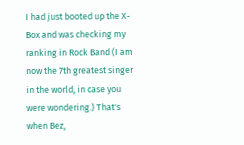I had just booted up the X-Box and was checking my ranking in Rock Band (I am now the 7th greatest singer in the world, in case you were wondering.) That's when Bez,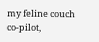my feline couch co-pilot,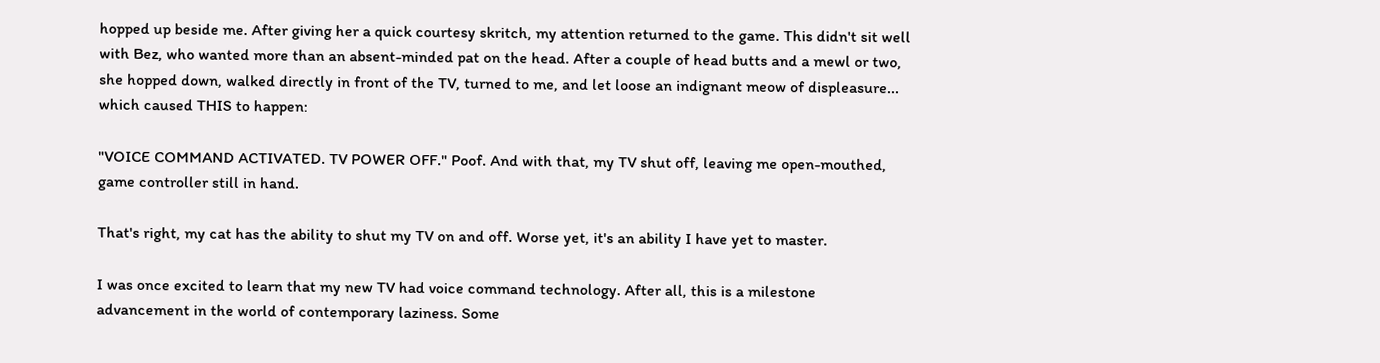hopped up beside me. After giving her a quick courtesy skritch, my attention returned to the game. This didn't sit well with Bez, who wanted more than an absent-minded pat on the head. After a couple of head butts and a mewl or two, she hopped down, walked directly in front of the TV, turned to me, and let loose an indignant meow of displeasure... which caused THIS to happen:

"VOICE COMMAND ACTIVATED. TV POWER OFF." Poof. And with that, my TV shut off, leaving me open-mouthed, game controller still in hand.

That's right, my cat has the ability to shut my TV on and off. Worse yet, it's an ability I have yet to master.

I was once excited to learn that my new TV had voice command technology. After all, this is a milestone advancement in the world of contemporary laziness. Some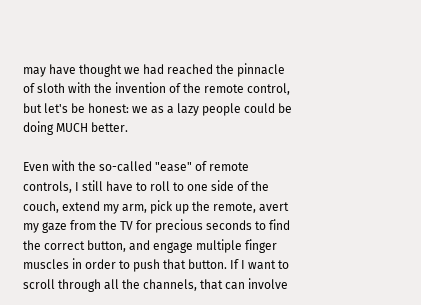may have thought we had reached the pinnacle of sloth with the invention of the remote control, but let's be honest: we as a lazy people could be doing MUCH better.

Even with the so-called "ease" of remote controls, I still have to roll to one side of the couch, extend my arm, pick up the remote, avert my gaze from the TV for precious seconds to find the correct button, and engage multiple finger muscles in order to push that button. If I want to scroll through all the channels, that can involve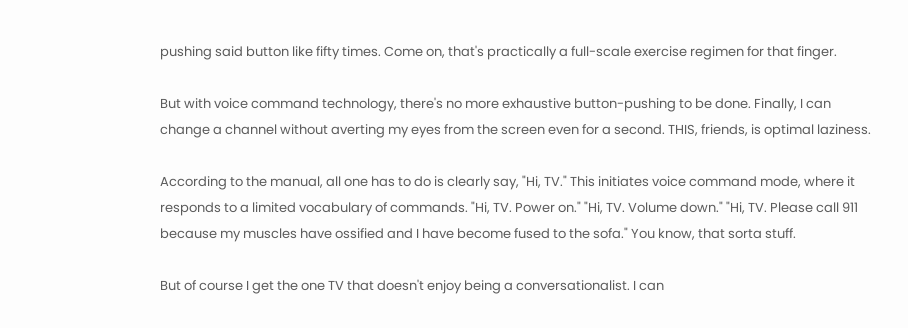pushing said button like fifty times. Come on, that's practically a full-scale exercise regimen for that finger.

But with voice command technology, there's no more exhaustive button-pushing to be done. Finally, I can change a channel without averting my eyes from the screen even for a second. THIS, friends, is optimal laziness.

According to the manual, all one has to do is clearly say, "Hi, TV." This initiates voice command mode, where it responds to a limited vocabulary of commands. "Hi, TV. Power on." "Hi, TV. Volume down." "Hi, TV. Please call 911 because my muscles have ossified and I have become fused to the sofa." You know, that sorta stuff.

But of course I get the one TV that doesn't enjoy being a conversationalist. I can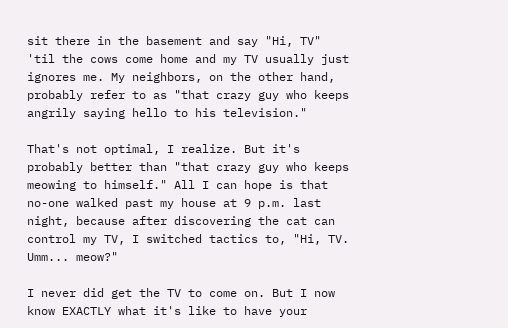sit there in the basement and say "Hi, TV" 'til the cows come home and my TV usually just ignores me. My neighbors, on the other hand, probably refer to as "that crazy guy who keeps angrily saying hello to his television."

That's not optimal, I realize. But it's probably better than "that crazy guy who keeps meowing to himself." All I can hope is that no-one walked past my house at 9 p.m. last night, because after discovering the cat can control my TV, I switched tactics to, "Hi, TV. Umm... meow?"

I never did get the TV to come on. But I now know EXACTLY what it's like to have your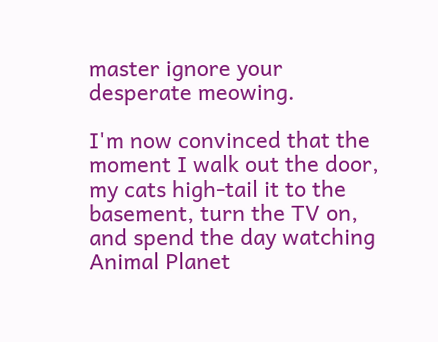master ignore your desperate meowing.

I'm now convinced that the moment I walk out the door, my cats high-tail it to the basement, turn the TV on, and spend the day watching Animal Planet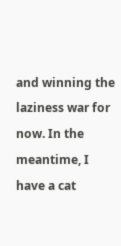and winning the laziness war for now. In the meantime, I have a cat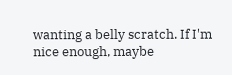wanting a belly scratch. If I'm nice enough, maybe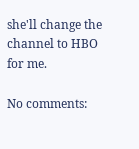she'll change the channel to HBO for me.

No comments: